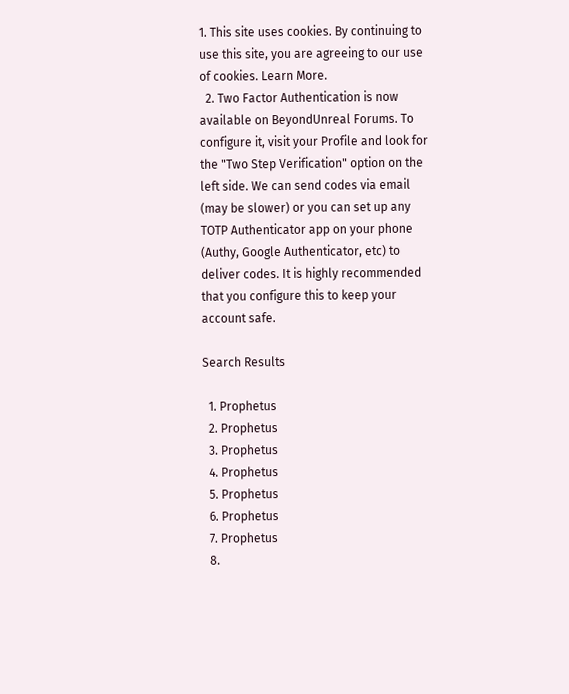1. This site uses cookies. By continuing to use this site, you are agreeing to our use of cookies. Learn More.
  2. Two Factor Authentication is now available on BeyondUnreal Forums. To configure it, visit your Profile and look for the "Two Step Verification" option on the left side. We can send codes via email (may be slower) or you can set up any TOTP Authenticator app on your phone (Authy, Google Authenticator, etc) to deliver codes. It is highly recommended that you configure this to keep your account safe.

Search Results

  1. Prophetus
  2. Prophetus
  3. Prophetus
  4. Prophetus
  5. Prophetus
  6. Prophetus
  7. Prophetus
  8.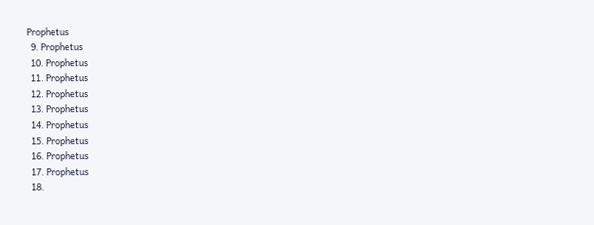Prophetus
  9. Prophetus
  10. Prophetus
  11. Prophetus
  12. Prophetus
  13. Prophetus
  14. Prophetus
  15. Prophetus
  16. Prophetus
  17. Prophetus
  18.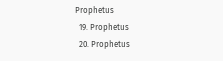Prophetus
  19. Prophetus
  20. Prophetus